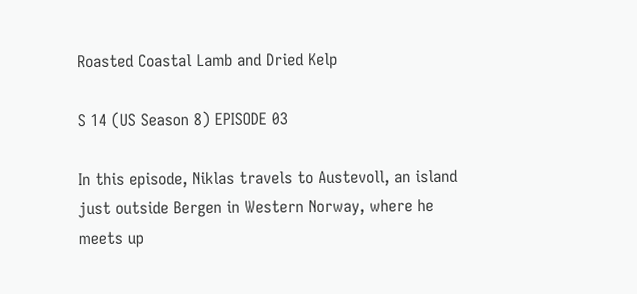Roasted Coastal Lamb and Dried Kelp

S 14 (US Season 8) EPISODE 03

In this episode, Niklas travels to Austevoll, an island just outside Bergen in Western Norway, where he meets up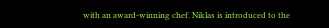with an award-winning chef. Niklas is introduced to the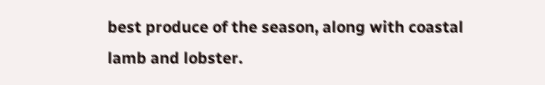best produce of the season, along with coastal lamb and lobster.